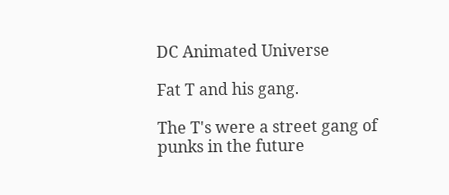DC Animated Universe

Fat T and his gang.

The T's were a street gang of punks in the future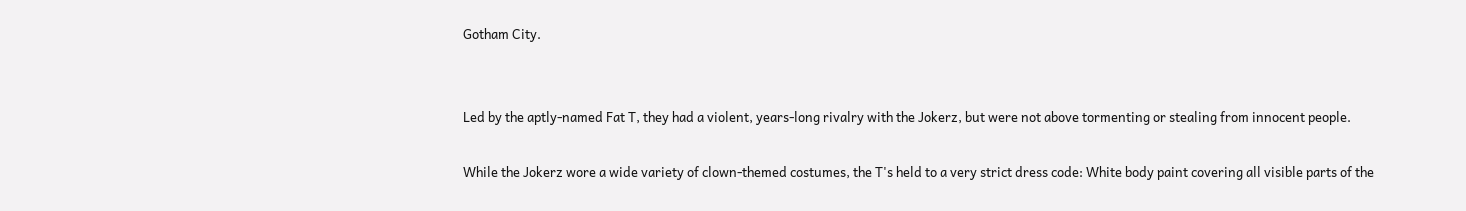Gotham City.


Led by the aptly-named Fat T, they had a violent, years-long rivalry with the Jokerz, but were not above tormenting or stealing from innocent people.

While the Jokerz wore a wide variety of clown-themed costumes, the T's held to a very strict dress code: White body paint covering all visible parts of the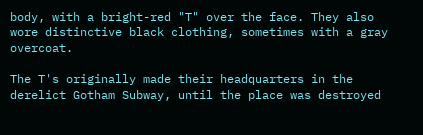body, with a bright-red "T" over the face. They also wore distinctive black clothing, sometimes with a gray overcoat.

The T's originally made their headquarters in the derelict Gotham Subway, until the place was destroyed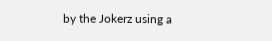by the Jokerz using a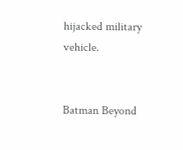hijacked military vehicle.


Batman Beyond